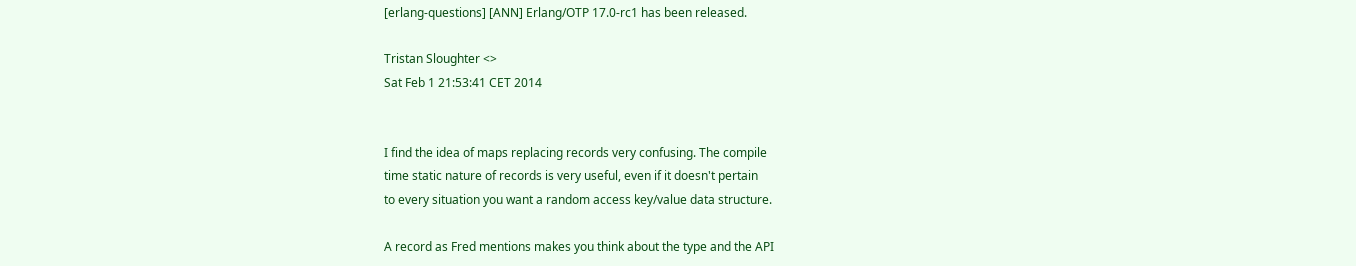[erlang-questions] [ANN] Erlang/OTP 17.0-rc1 has been released.

Tristan Sloughter <>
Sat Feb 1 21:53:41 CET 2014


I find the idea of maps replacing records very confusing. The compile
time static nature of records is very useful, even if it doesn't pertain
to every situation you want a random access key/value data structure.

A record as Fred mentions makes you think about the type and the API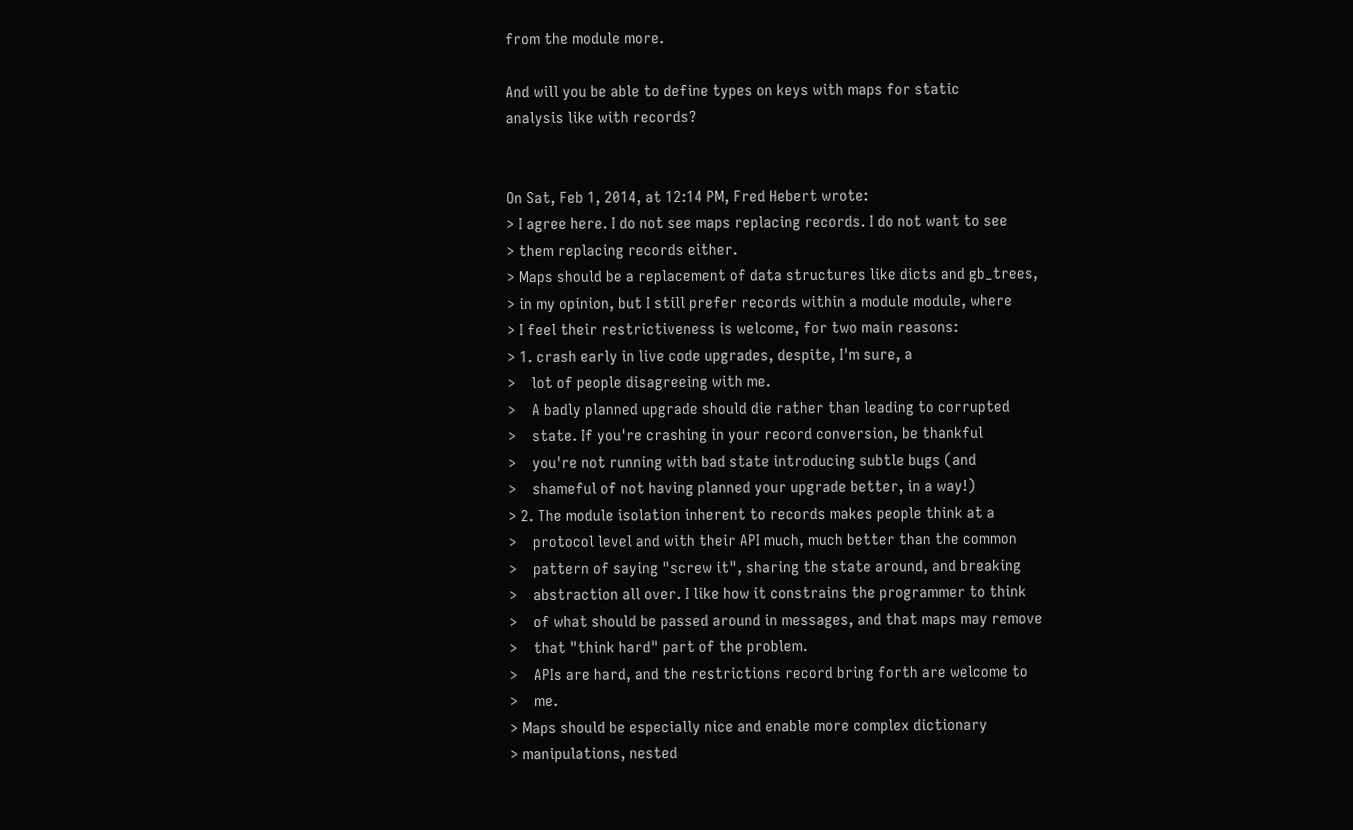from the module more.

And will you be able to define types on keys with maps for static
analysis like with records?


On Sat, Feb 1, 2014, at 12:14 PM, Fred Hebert wrote:
> I agree here. I do not see maps replacing records. I do not want to see
> them replacing records either.
> Maps should be a replacement of data structures like dicts and gb_trees,
> in my opinion, but I still prefer records within a module module, where
> I feel their restrictiveness is welcome, for two main reasons:
> 1. crash early in live code upgrades, despite, I'm sure, a
>    lot of people disagreeing with me.
>    A badly planned upgrade should die rather than leading to corrupted
>    state. If you're crashing in your record conversion, be thankful
>    you're not running with bad state introducing subtle bugs (and
>    shameful of not having planned your upgrade better, in a way!)
> 2. The module isolation inherent to records makes people think at a
>    protocol level and with their API much, much better than the common
>    pattern of saying "screw it", sharing the state around, and breaking
>    abstraction all over. I like how it constrains the programmer to think
>    of what should be passed around in messages, and that maps may remove
>    that "think hard" part of the problem.
>    APIs are hard, and the restrictions record bring forth are welcome to
>    me.
> Maps should be especially nice and enable more complex dictionary
> manipulations, nested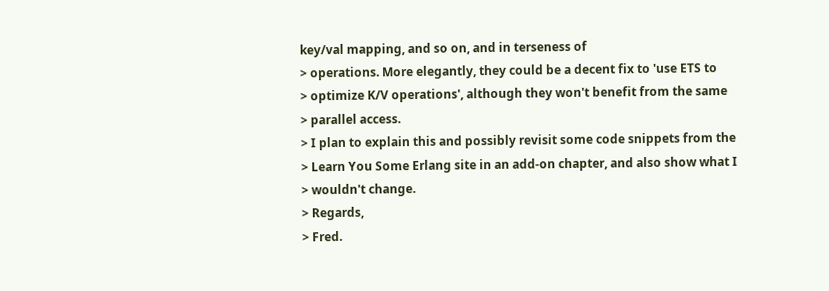key/val mapping, and so on, and in terseness of
> operations. More elegantly, they could be a decent fix to 'use ETS to
> optimize K/V operations', although they won't benefit from the same
> parallel access.
> I plan to explain this and possibly revisit some code snippets from the
> Learn You Some Erlang site in an add-on chapter, and also show what I
> wouldn't change.
> Regards,
> Fred.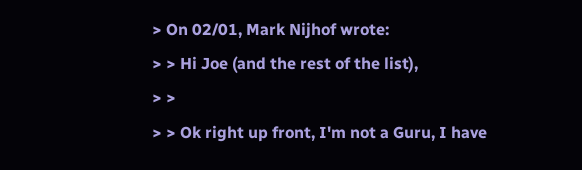> On 02/01, Mark Nijhof wrote:
> > Hi Joe (and the rest of the list),
> >
> > Ok right up front, I'm not a Guru, I have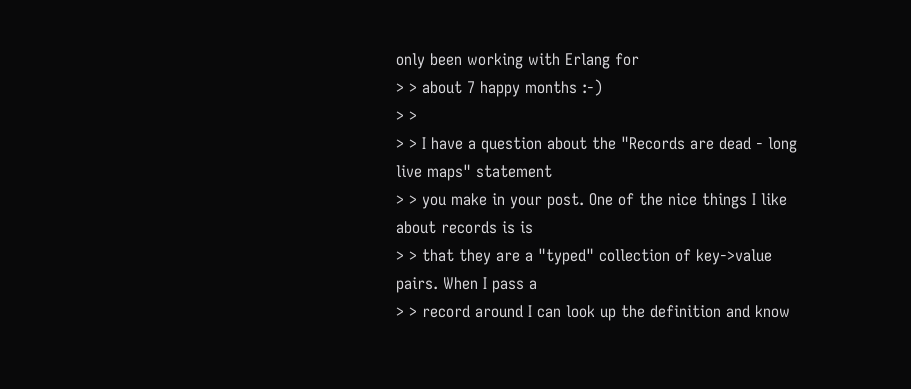only been working with Erlang for
> > about 7 happy months :-)
> >
> > I have a question about the "Records are dead - long live maps" statement
> > you make in your post. One of the nice things I like about records is is
> > that they are a "typed" collection of key->value pairs. When I pass a
> > record around I can look up the definition and know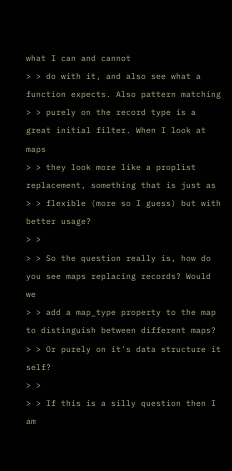what I can and cannot
> > do with it, and also see what a function expects. Also pattern matching
> > purely on the record type is a great initial filter. When I look at maps
> > they look more like a proplist replacement, something that is just as
> > flexible (more so I guess) but with better usage?
> >
> > So the question really is, how do you see maps replacing records? Would we
> > add a map_type property to the map to distinguish between different maps?
> > Or purely on it's data structure it self?
> >
> > If this is a silly question then I am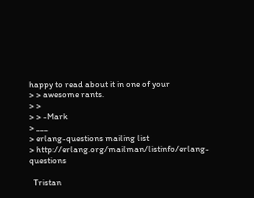happy to read about it in one of your
> > awesome rants.
> >
> > -Mark
> ___
> erlang-questions mailing list
> http://erlang.org/mailman/listinfo/erlang-questions

  Tristan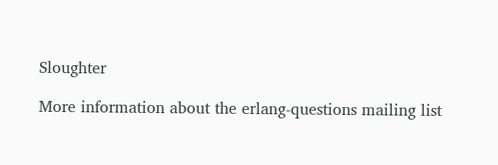Sloughter

More information about the erlang-questions mailing list